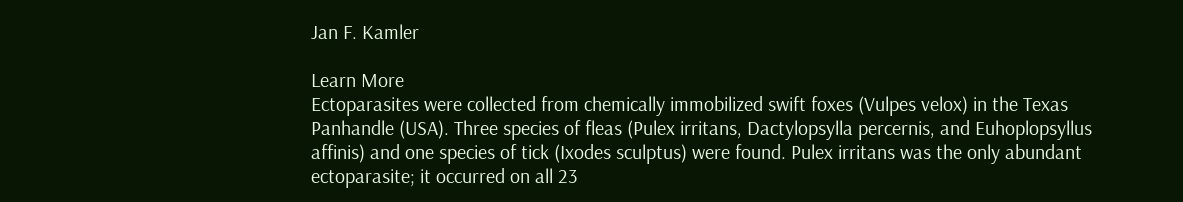Jan F. Kamler

Learn More
Ectoparasites were collected from chemically immobilized swift foxes (Vulpes velox) in the Texas Panhandle (USA). Three species of fleas (Pulex irritans, Dactylopsylla percernis, and Euhoplopsyllus affinis) and one species of tick (Ixodes sculptus) were found. Pulex irritans was the only abundant ectoparasite; it occurred on all 23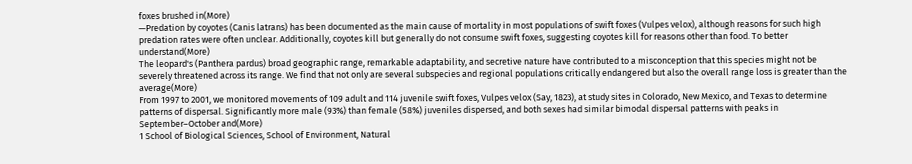foxes brushed in(More)
—Predation by coyotes (Canis latrans) has been documented as the main cause of mortality in most populations of swift foxes (Vulpes velox), although reasons for such high predation rates were often unclear. Additionally, coyotes kill but generally do not consume swift foxes, suggesting coyotes kill for reasons other than food. To better understand(More)
The leopard's (Panthera pardus) broad geographic range, remarkable adaptability, and secretive nature have contributed to a misconception that this species might not be severely threatened across its range. We find that not only are several subspecies and regional populations critically endangered but also the overall range loss is greater than the average(More)
From 1997 to 2001, we monitored movements of 109 adult and 114 juvenile swift foxes, Vulpes velox (Say, 1823), at study sites in Colorado, New Mexico, and Texas to determine patterns of dispersal. Significantly more male (93%) than female (58%) juveniles dispersed, and both sexes had similar bimodal dispersal patterns with peaks in September–October and(More)
1 School of Biological Sciences, School of Environment, Natural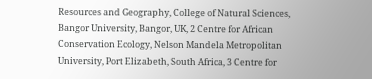Resources and Geography, College of Natural Sciences, Bangor University, Bangor, UK, 2 Centre for African Conservation Ecology, Nelson Mandela Metropolitan University, Port Elizabeth, South Africa, 3 Centre for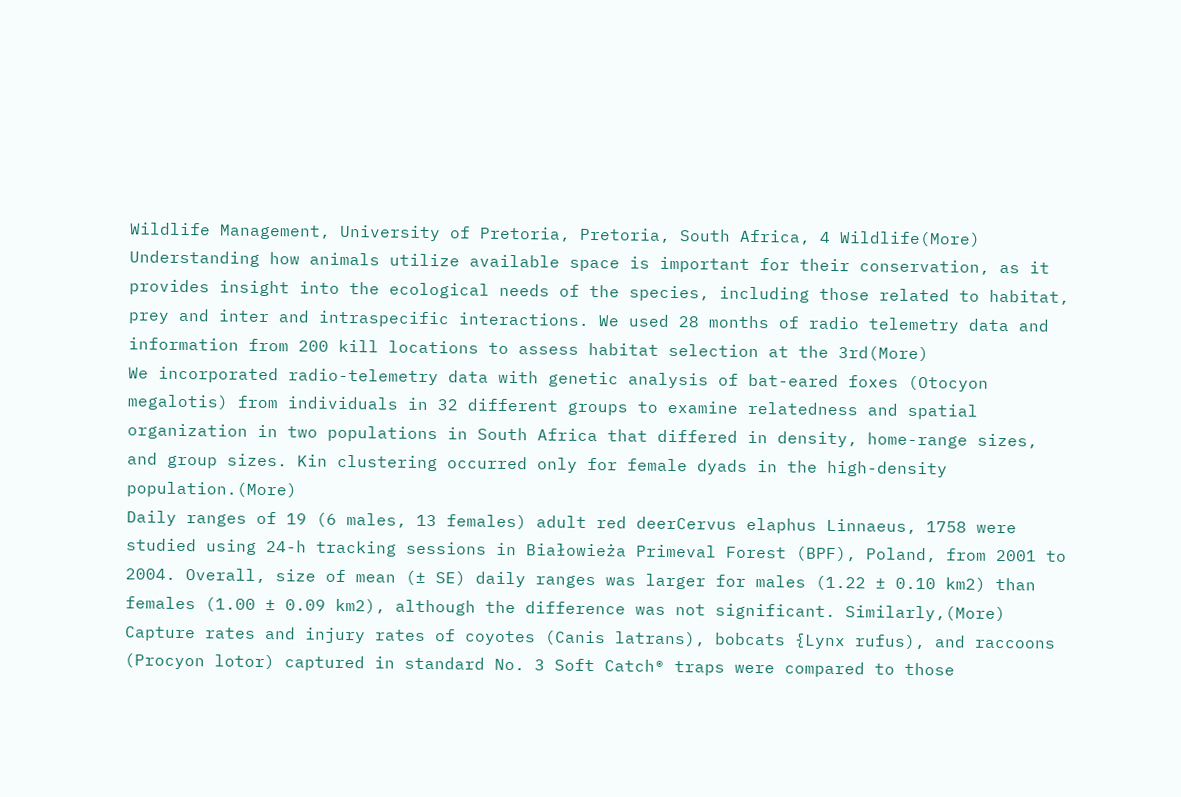Wildlife Management, University of Pretoria, Pretoria, South Africa, 4 Wildlife(More)
Understanding how animals utilize available space is important for their conservation, as it provides insight into the ecological needs of the species, including those related to habitat, prey and inter and intraspecific interactions. We used 28 months of radio telemetry data and information from 200 kill locations to assess habitat selection at the 3rd(More)
We incorporated radio-telemetry data with genetic analysis of bat-eared foxes (Otocyon megalotis) from individuals in 32 different groups to examine relatedness and spatial organization in two populations in South Africa that differed in density, home-range sizes, and group sizes. Kin clustering occurred only for female dyads in the high-density population.(More)
Daily ranges of 19 (6 males, 13 females) adult red deerCervus elaphus Linnaeus, 1758 were studied using 24-h tracking sessions in Białowieża Primeval Forest (BPF), Poland, from 2001 to 2004. Overall, size of mean (± SE) daily ranges was larger for males (1.22 ± 0.10 km2) than females (1.00 ± 0.09 km2), although the difference was not significant. Similarly,(More)
Capture rates and injury rates of coyotes (Canis latrans), bobcats {Lynx rufus), and raccoons (Procyon lotor) captured in standard No. 3 Soft Catch® traps were compared to those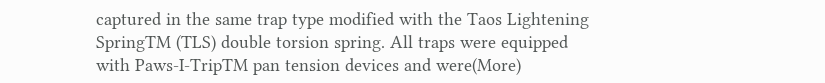captured in the same trap type modified with the Taos Lightening SpringTM (TLS) double torsion spring. All traps were equipped with Paws-I-TripTM pan tension devices and were(More)